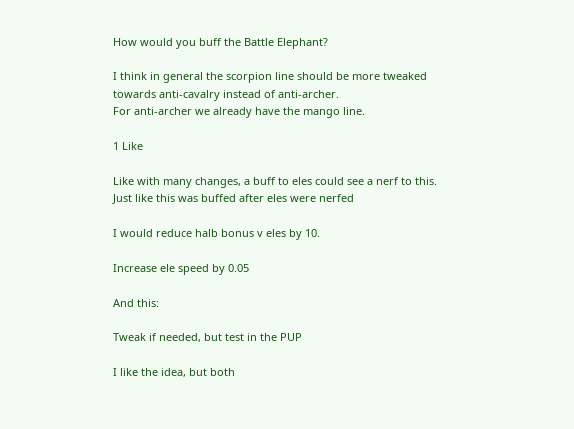How would you buff the Battle Elephant?

I think in general the scorpion line should be more tweaked towards anti-cavalry instead of anti-archer.
For anti-archer we already have the mango line.

1 Like

Like with many changes, a buff to eles could see a nerf to this. Just like this was buffed after eles were nerfed

I would reduce halb bonus v eles by 10.

Increase ele speed by 0.05

And this:

Tweak if needed, but test in the PUP

I like the idea, but both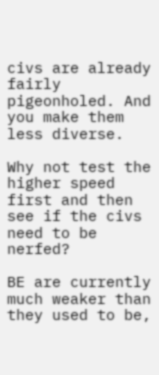civs are already fairly pigeonholed. And you make them less diverse.

Why not test the higher speed first and then see if the civs need to be nerfed?

BE are currently much weaker than they used to be,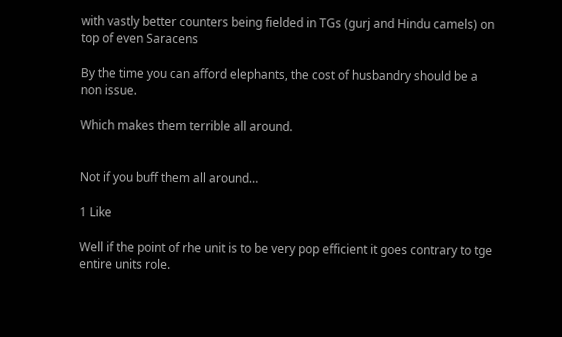with vastly better counters being fielded in TGs (gurj and Hindu camels) on top of even Saracens

By the time you can afford elephants, the cost of husbandry should be a non issue.

Which makes them terrible all around.


Not if you buff them all around…

1 Like

Well if the point of rhe unit is to be very pop efficient it goes contrary to tge entire units role.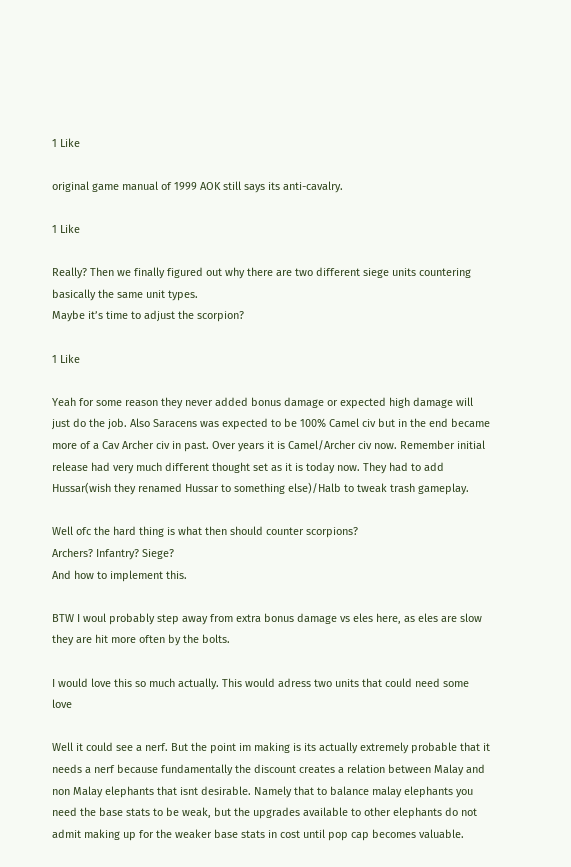1 Like

original game manual of 1999 AOK still says its anti-cavalry.

1 Like

Really? Then we finally figured out why there are two different siege units countering basically the same unit types.
Maybe it’s time to adjust the scorpion?

1 Like

Yeah for some reason they never added bonus damage or expected high damage will just do the job. Also Saracens was expected to be 100% Camel civ but in the end became more of a Cav Archer civ in past. Over years it is Camel/Archer civ now. Remember initial release had very much different thought set as it is today now. They had to add Hussar(wish they renamed Hussar to something else)/Halb to tweak trash gameplay.

Well ofc the hard thing is what then should counter scorpions?
Archers? Infantry? Siege?
And how to implement this.

BTW I woul probably step away from extra bonus damage vs eles here, as eles are slow they are hit more often by the bolts.

I would love this so much actually. This would adress two units that could need some love

Well it could see a nerf. But the point im making is its actually extremely probable that it needs a nerf because fundamentally the discount creates a relation between Malay and non Malay elephants that isnt desirable. Namely that to balance malay elephants you need the base stats to be weak, but the upgrades available to other elephants do not admit making up for the weaker base stats in cost until pop cap becomes valuable.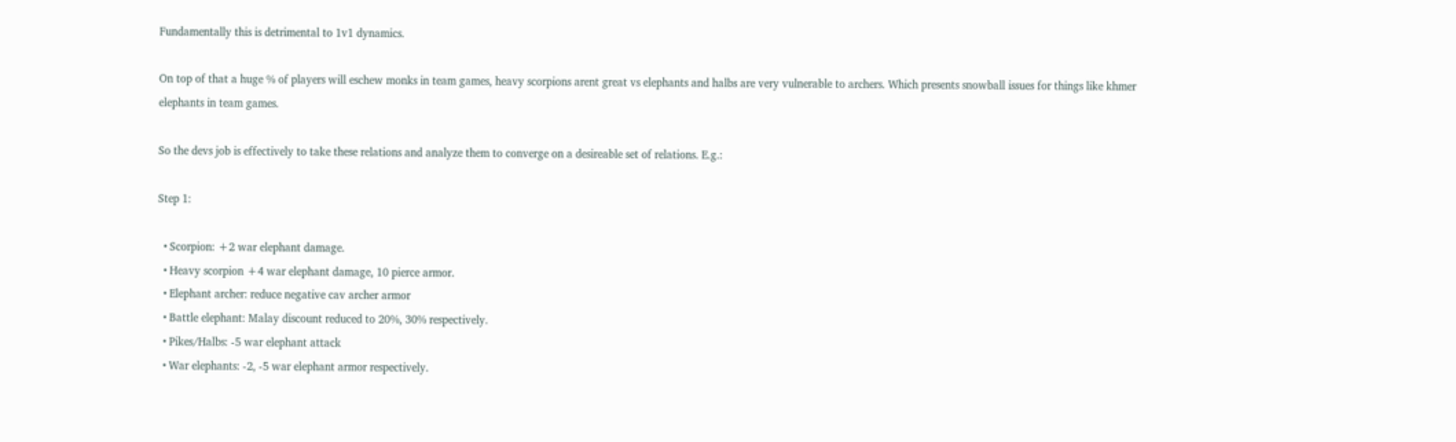Fundamentally this is detrimental to 1v1 dynamics.

On top of that a huge % of players will eschew monks in team games, heavy scorpions arent great vs elephants and halbs are very vulnerable to archers. Which presents snowball issues for things like khmer elephants in team games.

So the devs job is effectively to take these relations and analyze them to converge on a desireable set of relations. E.g.:

Step 1:

  • Scorpion: +2 war elephant damage.
  • Heavy scorpion +4 war elephant damage, 10 pierce armor.
  • Elephant archer: reduce negative cav archer armor
  • Battle elephant: Malay discount reduced to 20%, 30% respectively.
  • Pikes/Halbs: -5 war elephant attack
  • War elephants: -2, -5 war elephant armor respectively.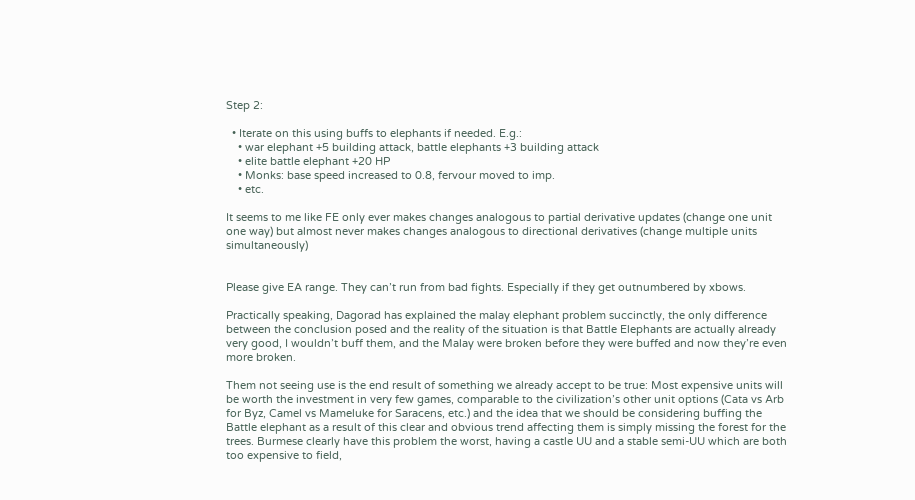Step 2:

  • Iterate on this using buffs to elephants if needed. E.g.:
    • war elephant +5 building attack, battle elephants +3 building attack
    • elite battle elephant +20 HP
    • Monks: base speed increased to 0.8, fervour moved to imp.
    • etc.

It seems to me like FE only ever makes changes analogous to partial derivative updates (change one unit one way) but almost never makes changes analogous to directional derivatives (change multiple units simultaneously)


Please give EA range. They can’t run from bad fights. Especially if they get outnumbered by xbows.

Practically speaking, Dagorad has explained the malay elephant problem succinctly, the only difference between the conclusion posed and the reality of the situation is that Battle Elephants are actually already very good, I wouldn’t buff them, and the Malay were broken before they were buffed and now they’re even more broken.

Them not seeing use is the end result of something we already accept to be true: Most expensive units will be worth the investment in very few games, comparable to the civilization’s other unit options (Cata vs Arb for Byz, Camel vs Mameluke for Saracens, etc.) and the idea that we should be considering buffing the Battle elephant as a result of this clear and obvious trend affecting them is simply missing the forest for the trees. Burmese clearly have this problem the worst, having a castle UU and a stable semi-UU which are both too expensive to field,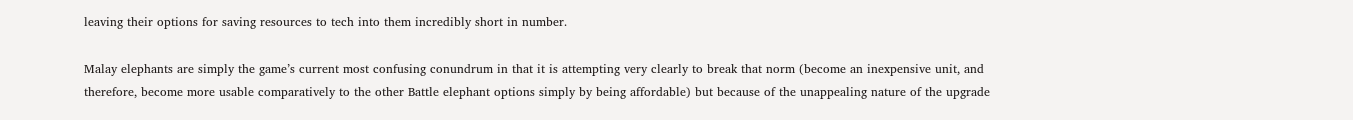leaving their options for saving resources to tech into them incredibly short in number.

Malay elephants are simply the game’s current most confusing conundrum in that it is attempting very clearly to break that norm (become an inexpensive unit, and therefore, become more usable comparatively to the other Battle elephant options simply by being affordable) but because of the unappealing nature of the upgrade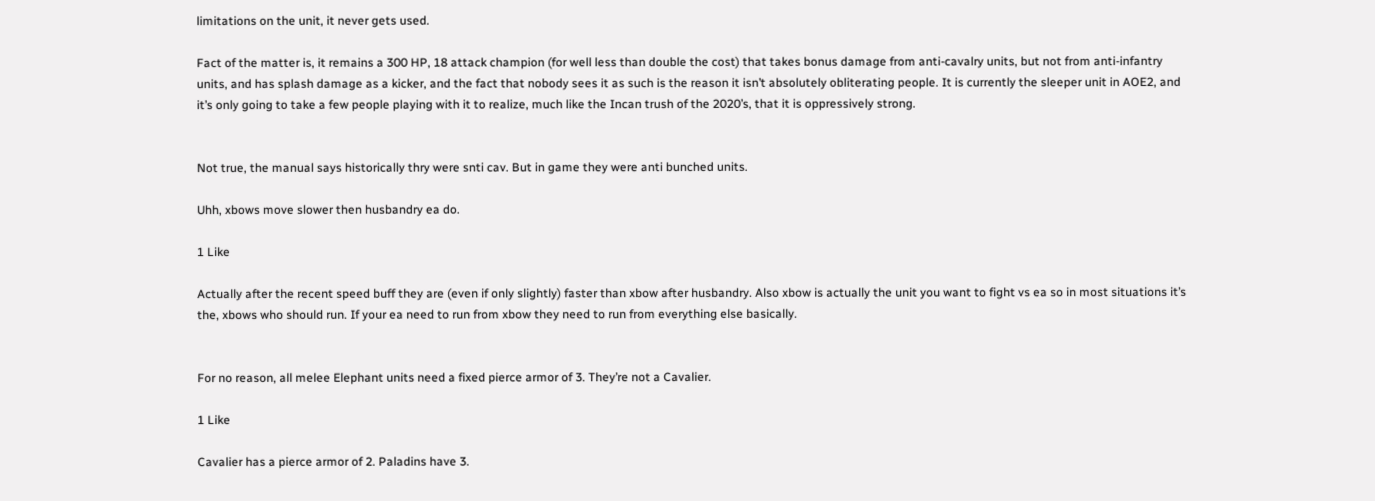limitations on the unit, it never gets used.

Fact of the matter is, it remains a 300 HP, 18 attack champion (for well less than double the cost) that takes bonus damage from anti-cavalry units, but not from anti-infantry units, and has splash damage as a kicker, and the fact that nobody sees it as such is the reason it isn’t absolutely obliterating people. It is currently the sleeper unit in AOE2, and it’s only going to take a few people playing with it to realize, much like the Incan trush of the 2020’s, that it is oppressively strong.


Not true, the manual says historically thry were snti cav. But in game they were anti bunched units.

Uhh, xbows move slower then husbandry ea do.

1 Like

Actually after the recent speed buff they are (even if only slightly) faster than xbow after husbandry. Also xbow is actually the unit you want to fight vs ea so in most situations it’s the, xbows who should run. If your ea need to run from xbow they need to run from everything else basically.


For no reason, all melee Elephant units need a fixed pierce armor of 3. They’re not a Cavalier.

1 Like

Cavalier has a pierce armor of 2. Paladins have 3.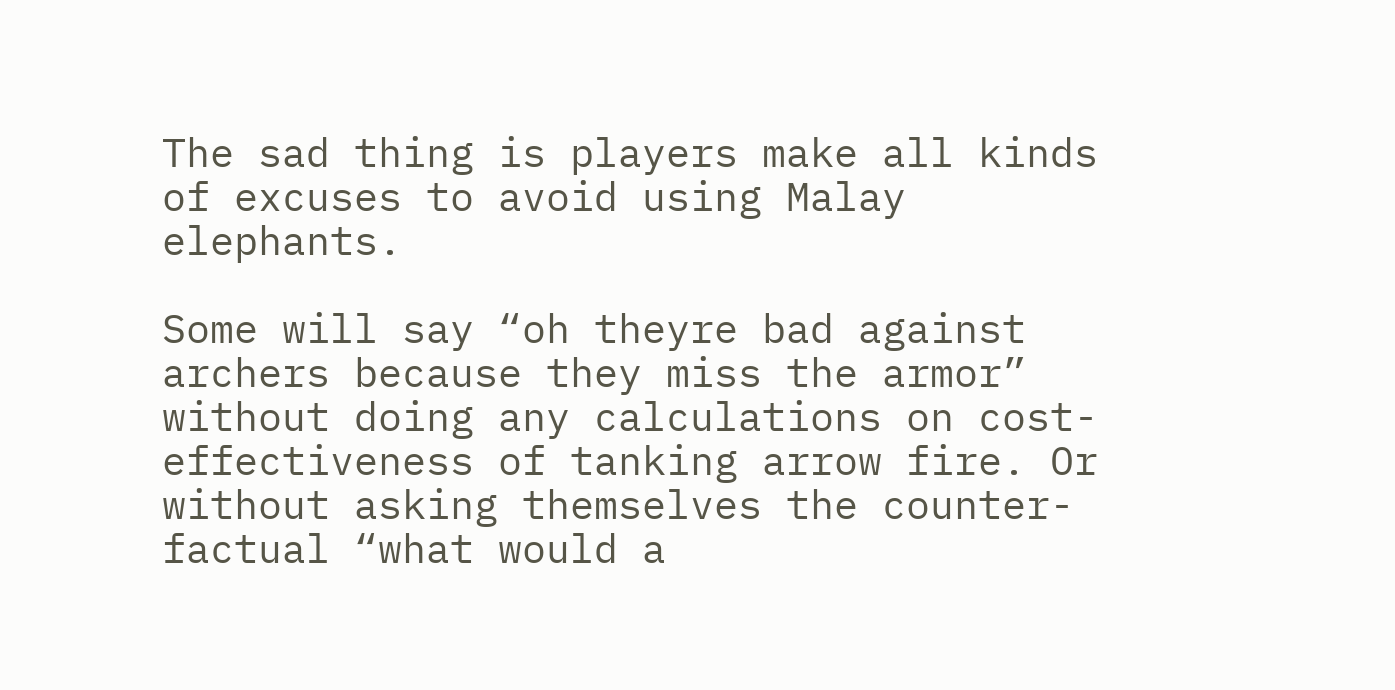The sad thing is players make all kinds of excuses to avoid using Malay elephants.

Some will say “oh theyre bad against archers because they miss the armor” without doing any calculations on cost-effectiveness of tanking arrow fire. Or without asking themselves the counter-factual “what would a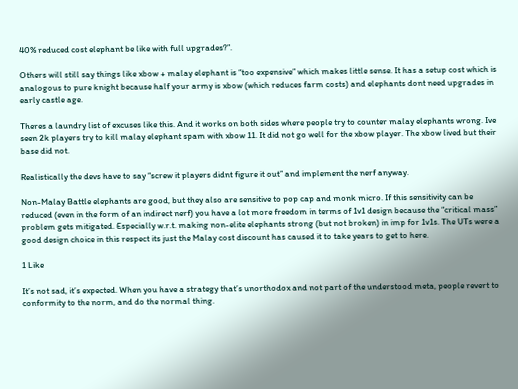40% reduced cost elephant be like with full upgrades?”.

Others will still say things like xbow + malay elephant is “too expensive” which makes little sense. It has a setup cost which is analogous to pure knight because half your army is xbow (which reduces farm costs) and elephants dont need upgrades in early castle age.

Theres a laundry list of excuses like this. And it works on both sides where people try to counter malay elephants wrong. Ive seen 2k players try to kill malay elephant spam with xbow 11. It did not go well for the xbow player. The xbow lived but their base did not.

Realistically the devs have to say “screw it players didnt figure it out” and implement the nerf anyway.

Non-Malay Battle elephants are good, but they also are sensitive to pop cap and monk micro. If this sensitivity can be reduced (even in the form of an indirect nerf) you have a lot more freedom in terms of 1v1 design because the “critical mass” problem gets mitigated. Especially w.r.t. making non-elite elephants strong (but not broken) in imp for 1v1s. The UTs were a good design choice in this respect its just the Malay cost discount has caused it to take years to get to here.

1 Like

It’s not sad, it’s expected. When you have a strategy that’s unorthodox and not part of the understood meta, people revert to conformity to the norm, and do the normal thing.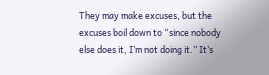They may make excuses, but the excuses boil down to “since nobody else does it, I’m not doing it.” It’s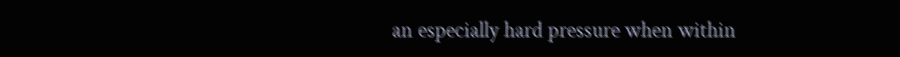an especially hard pressure when within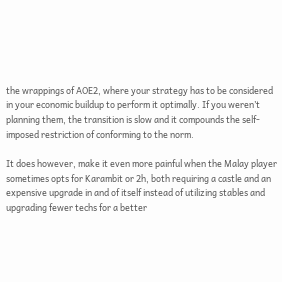the wrappings of AOE2, where your strategy has to be considered in your economic buildup to perform it optimally. If you weren’t planning them, the transition is slow and it compounds the self-imposed restriction of conforming to the norm.

It does however, make it even more painful when the Malay player sometimes opts for Karambit or 2h, both requiring a castle and an expensive upgrade in and of itself instead of utilizing stables and upgrading fewer techs for a better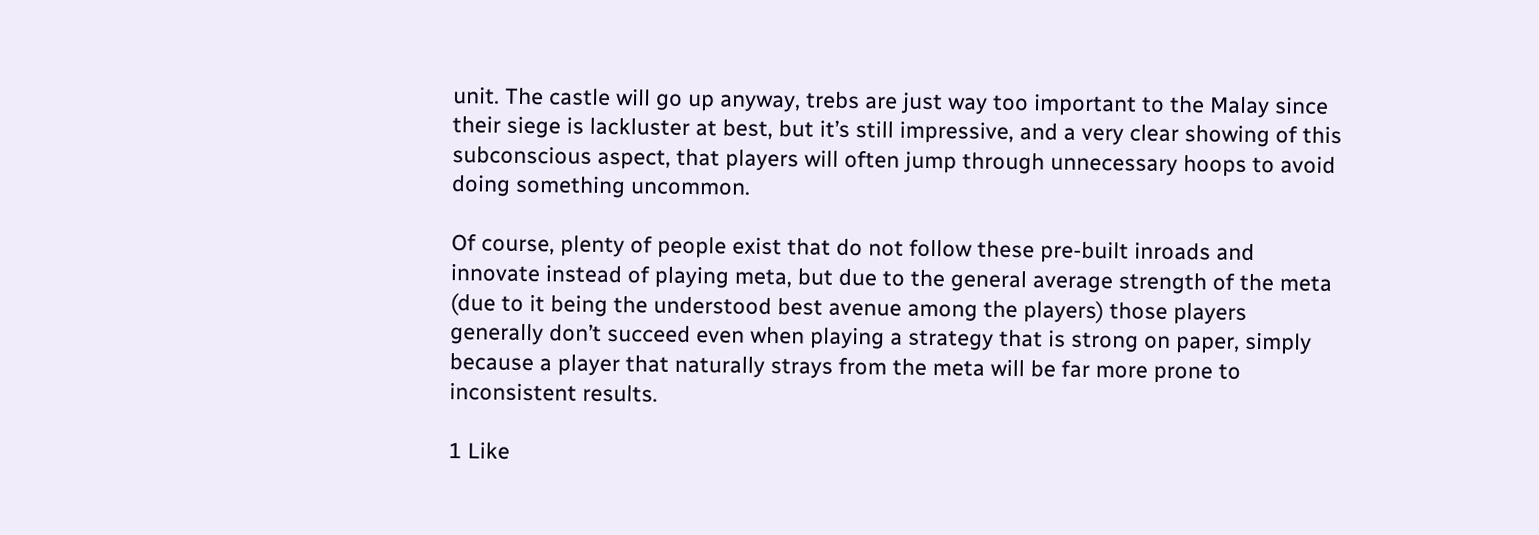unit. The castle will go up anyway, trebs are just way too important to the Malay since their siege is lackluster at best, but it’s still impressive, and a very clear showing of this subconscious aspect, that players will often jump through unnecessary hoops to avoid doing something uncommon.

Of course, plenty of people exist that do not follow these pre-built inroads and innovate instead of playing meta, but due to the general average strength of the meta (due to it being the understood best avenue among the players) those players generally don’t succeed even when playing a strategy that is strong on paper, simply because a player that naturally strays from the meta will be far more prone to inconsistent results.

1 Like